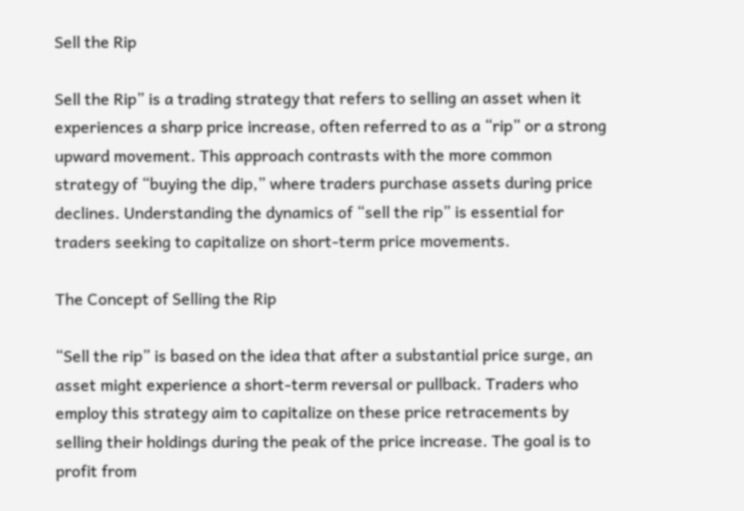Sell the Rip

Sell the Rip” is a trading strategy that refers to selling an asset when it experiences a sharp price increase, often referred to as a “rip” or a strong upward movement. This approach contrasts with the more common strategy of “buying the dip,” where traders purchase assets during price declines. Understanding the dynamics of “sell the rip” is essential for traders seeking to capitalize on short-term price movements.

The Concept of Selling the Rip

“Sell the rip” is based on the idea that after a substantial price surge, an asset might experience a short-term reversal or pullback. Traders who employ this strategy aim to capitalize on these price retracements by selling their holdings during the peak of the price increase. The goal is to profit from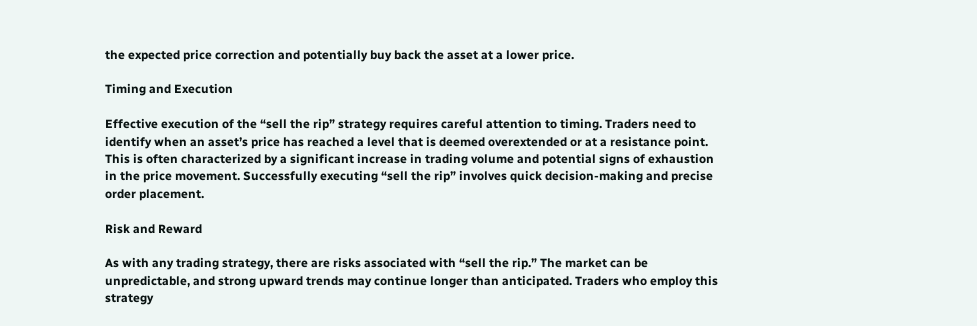the expected price correction and potentially buy back the asset at a lower price.

Timing and Execution

Effective execution of the “sell the rip” strategy requires careful attention to timing. Traders need to identify when an asset’s price has reached a level that is deemed overextended or at a resistance point. This is often characterized by a significant increase in trading volume and potential signs of exhaustion in the price movement. Successfully executing “sell the rip” involves quick decision-making and precise order placement.

Risk and Reward

As with any trading strategy, there are risks associated with “sell the rip.” The market can be unpredictable, and strong upward trends may continue longer than anticipated. Traders who employ this strategy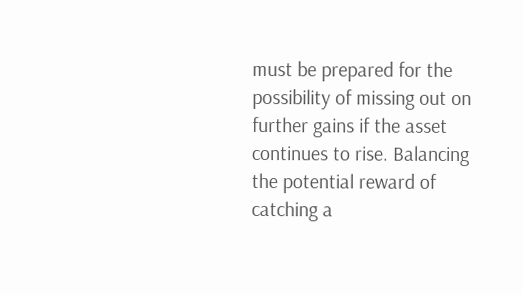must be prepared for the possibility of missing out on further gains if the asset continues to rise. Balancing the potential reward of catching a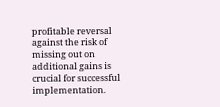profitable reversal against the risk of missing out on additional gains is crucial for successful implementation.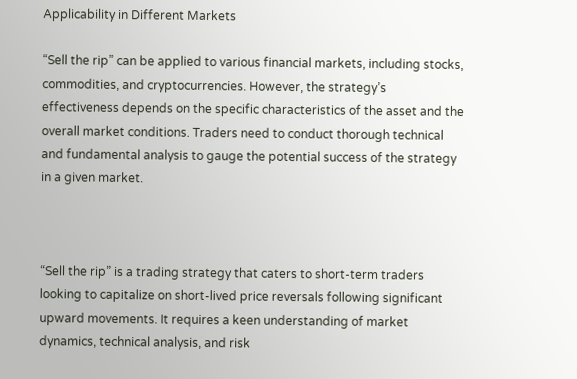Applicability in Different Markets

“Sell the rip” can be applied to various financial markets, including stocks, commodities, and cryptocurrencies. However, the strategy’s effectiveness depends on the specific characteristics of the asset and the overall market conditions. Traders need to conduct thorough technical and fundamental analysis to gauge the potential success of the strategy in a given market.



“Sell the rip” is a trading strategy that caters to short-term traders looking to capitalize on short-lived price reversals following significant upward movements. It requires a keen understanding of market dynamics, technical analysis, and risk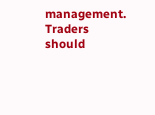management. Traders should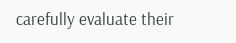carefully evaluate their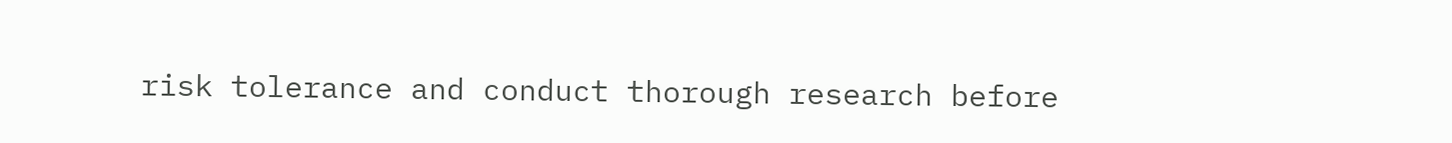risk tolerance and conduct thorough research before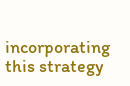incorporating this strategy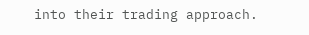into their trading approach.